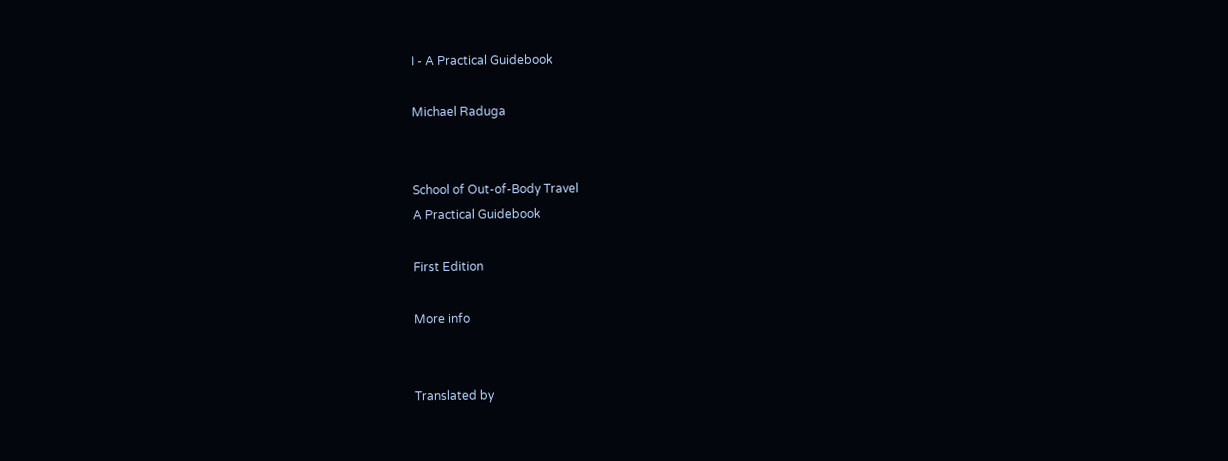I - A Practical Guidebook

Michael Raduga


School of Out-of-Body Travel
A Practical Guidebook

First Edition

More info


Translated by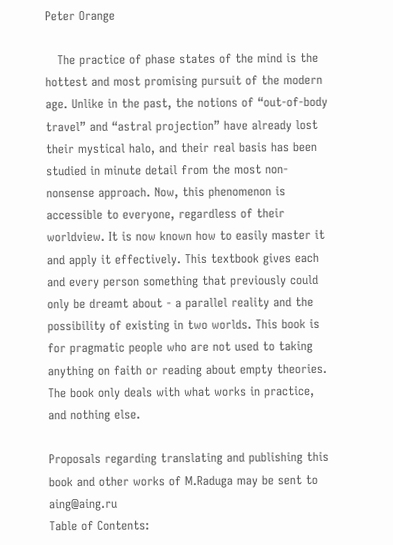Peter Orange

   The practice of phase states of the mind is the hottest and most promising pursuit of the modern age. Unlike in the past, the notions of “out-of-body travel” and “astral projection” have already lost their mystical halo, and their real basis has been studied in minute detail from the most non-nonsense approach. Now, this phenomenon is accessible to everyone, regardless of their worldview. It is now known how to easily master it and apply it effectively. This textbook gives each and every person something that previously could only be dreamt about - a parallel reality and the possibility of existing in two worlds. This book is for pragmatic people who are not used to taking anything on faith or reading about empty theories. The book only deals with what works in practice, and nothing else.

Proposals regarding translating and publishing this book and other works of M.Raduga may be sent to aing@aing.ru
Table of Contents: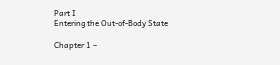Part I
Entering the Out-of-Body State

Chapter 1 –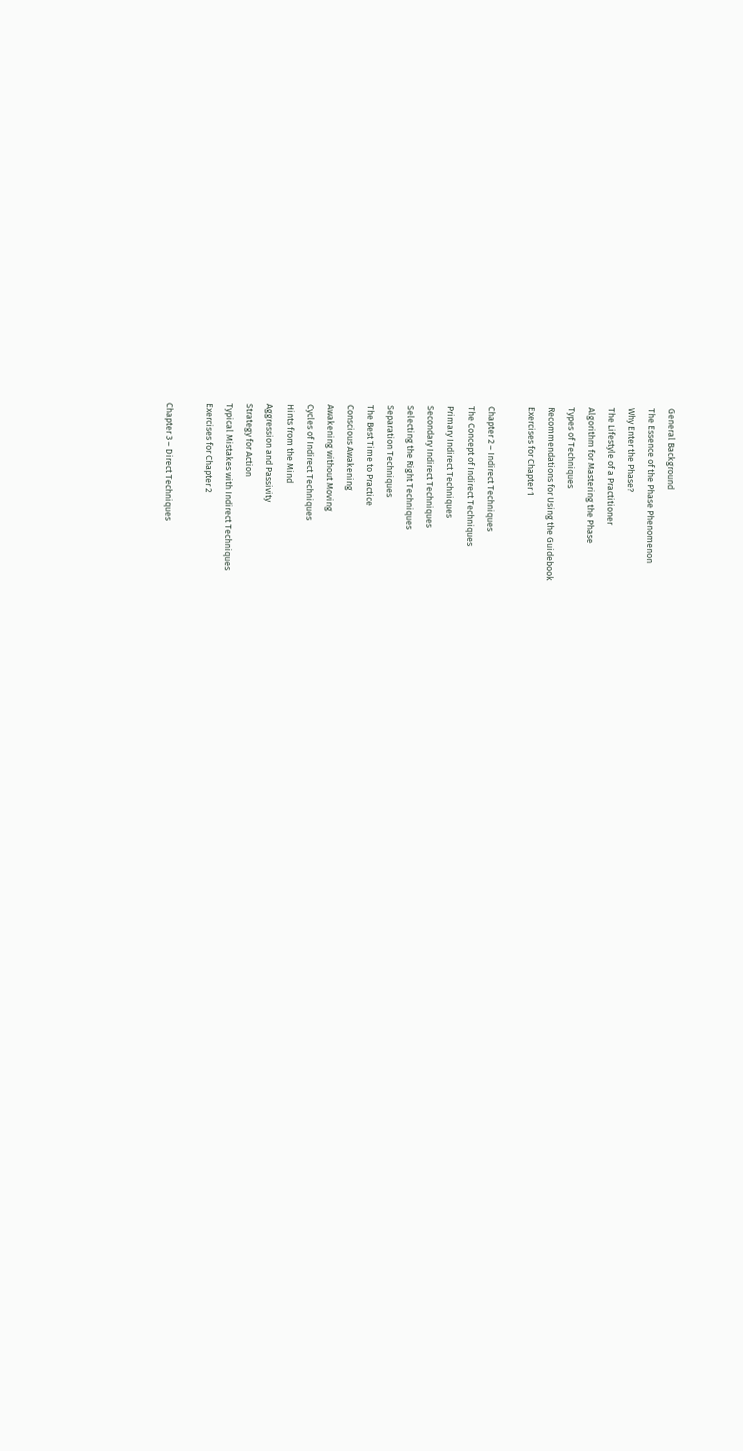General Background
The Essence of the Phase Phenomenon
Why Enter the Phase?
The Lifestyle of a Practitioner
Algorithm for Mastering the Phase
Types of Techniques
Recommendations for Using the Guidebook
Exercises for Chapter 1

Chapter 2 – Indirect Techniques
The Concept of Indirect Techniques
Primary Indirect Techniques
Secondary Indirect Techniques
Selecting the Right Techniques
Separation Techniques
The Best Time to Practice
Conscious Awakening
Awakening without Moving
Cycles of Indirect Techniques
Hints from the Mind
Aggression and Passivity
Strategy for Action
Typical Mistakes with Indirect Techniques
Exercises for Chapter 2

Chapter 3 – Direct Techniques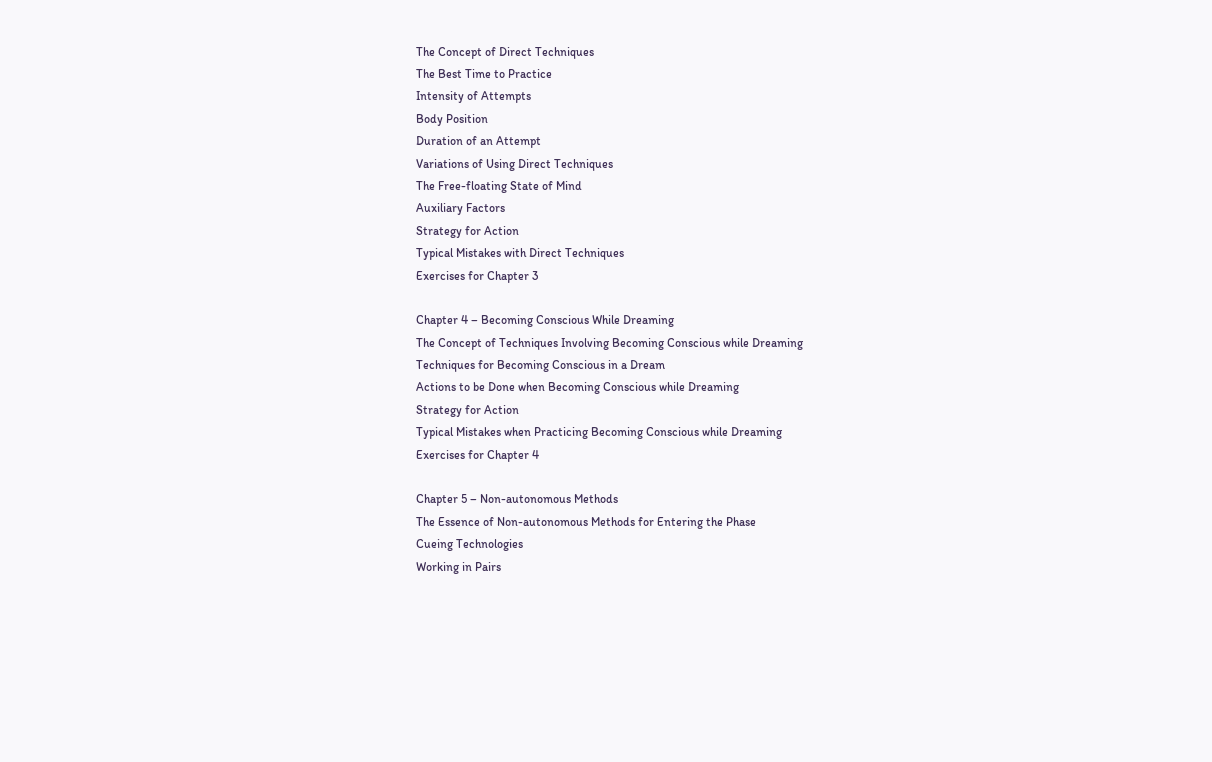The Concept of Direct Techniques
The Best Time to Practice
Intensity of Attempts
Body Position
Duration of an Attempt
Variations of Using Direct Techniques
The Free-floating State of Mind
Auxiliary Factors
Strategy for Action
Typical Mistakes with Direct Techniques
Exercises for Chapter 3

Chapter 4 – Becoming Conscious While Dreaming
The Concept of Techniques Involving Becoming Conscious while Dreaming
Techniques for Becoming Conscious in a Dream
Actions to be Done when Becoming Conscious while Dreaming
Strategy for Action
Typical Mistakes when Practicing Becoming Conscious while Dreaming
Exercises for Chapter 4

Chapter 5 – Non-autonomous Methods
The Essence of Non-autonomous Methods for Entering the Phase
Cueing Technologies
Working in Pairs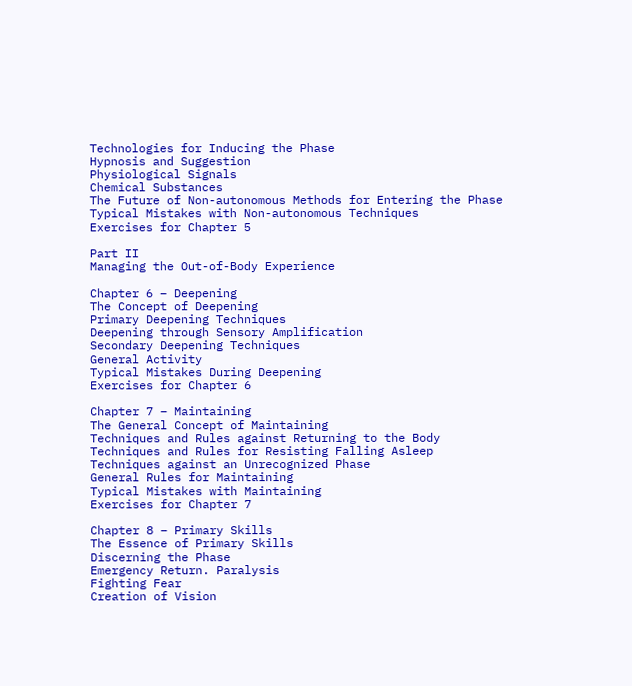Technologies for Inducing the Phase
Hypnosis and Suggestion
Physiological Signals
Chemical Substances
The Future of Non-autonomous Methods for Entering the Phase
Typical Mistakes with Non-autonomous Techniques
Exercises for Chapter 5

Part II
Managing the Out-of-Body Experience

Chapter 6 – Deepening
The Concept of Deepening
Primary Deepening Techniques
Deepening through Sensory Amplification
Secondary Deepening Techniques
General Activity
Typical Mistakes During Deepening
Exercises for Chapter 6

Chapter 7 – Maintaining
The General Concept of Maintaining
Techniques and Rules against Returning to the Body
Techniques and Rules for Resisting Falling Asleep
Techniques against an Unrecognized Phase
General Rules for Maintaining
Typical Mistakes with Maintaining
Exercises for Chapter 7

Chapter 8 – Primary Skills
The Essence of Primary Skills
Discerning the Phase
Emergency Return. Paralysis
Fighting Fear
Creation of Vision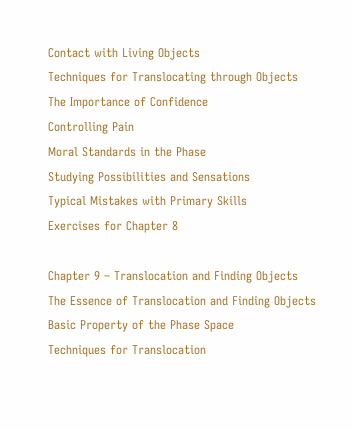Contact with Living Objects
Techniques for Translocating through Objects
The Importance of Confidence
Controlling Pain
Moral Standards in the Phase
Studying Possibilities and Sensations
Typical Mistakes with Primary Skills
Exercises for Chapter 8

Chapter 9 – Translocation and Finding Objects
The Essence of Translocation and Finding Objects
Basic Property of the Phase Space
Techniques for Translocation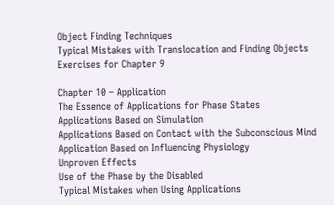Object Finding Techniques
Typical Mistakes with Translocation and Finding Objects
Exercises for Chapter 9

Chapter 10 – Application
The Essence of Applications for Phase States
Applications Based on Simulation
Applications Based on Contact with the Subconscious Mind
Application Based on Influencing Physiology
Unproven Effects
Use of the Phase by the Disabled
Typical Mistakes when Using Applications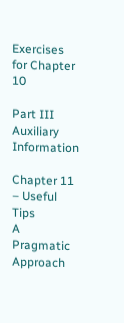Exercises for Chapter 10

Part III
Auxiliary Information

Chapter 11 – Useful Tips
A Pragmatic Approach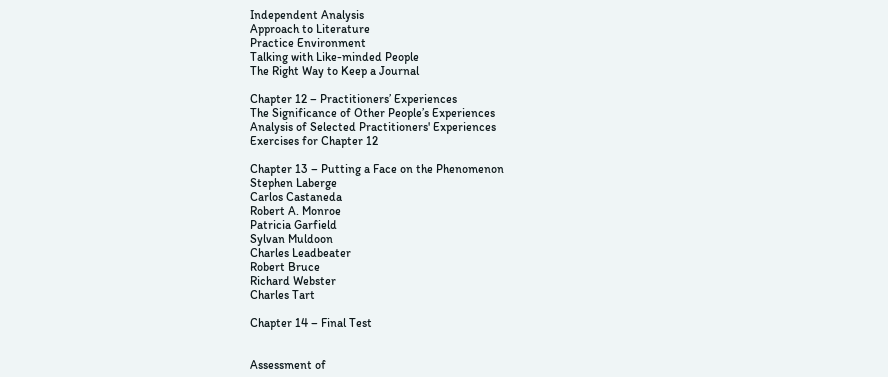Independent Analysis
Approach to Literature
Practice Environment
Talking with Like-minded People
The Right Way to Keep a Journal

Chapter 12 – Practitioners’ Experiences
The Significance of Other People’s Experiences
Analysis of Selected Practitioners' Experiences
Exercises for Chapter 12

Chapter 13 – Putting a Face on the Phenomenon
Stephen Laberge
Carlos Castaneda
Robert A. Monroe
Patricia Garfield
Sylvan Muldoon
Charles Leadbeater
Robert Bruce
Richard Webster
Charles Tart

Chapter 14 – Final Test


Assessment of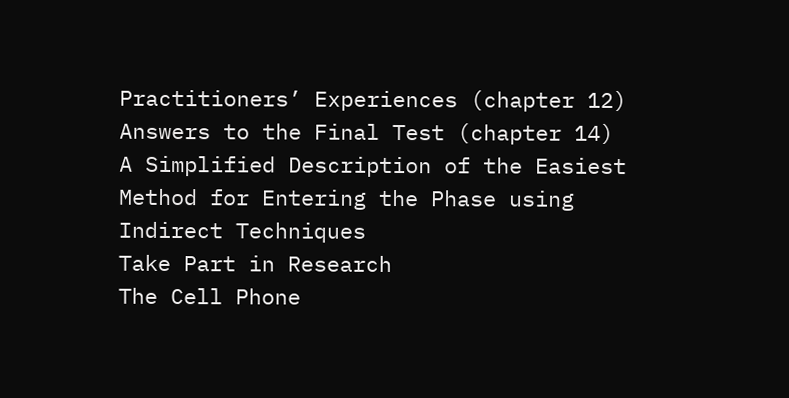Practitioners’ Experiences (chapter 12)
Answers to the Final Test (chapter 14)
A Simplified Description of the Easiest Method for Entering the Phase using Indirect Techniques
Take Part in Research
The Cell Phone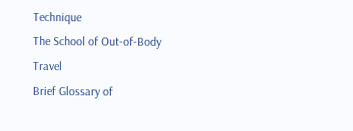Technique
The School of Out-of-Body Travel
Brief Glossary of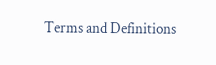Terms and Definitions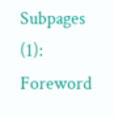Subpages (1): Foreword